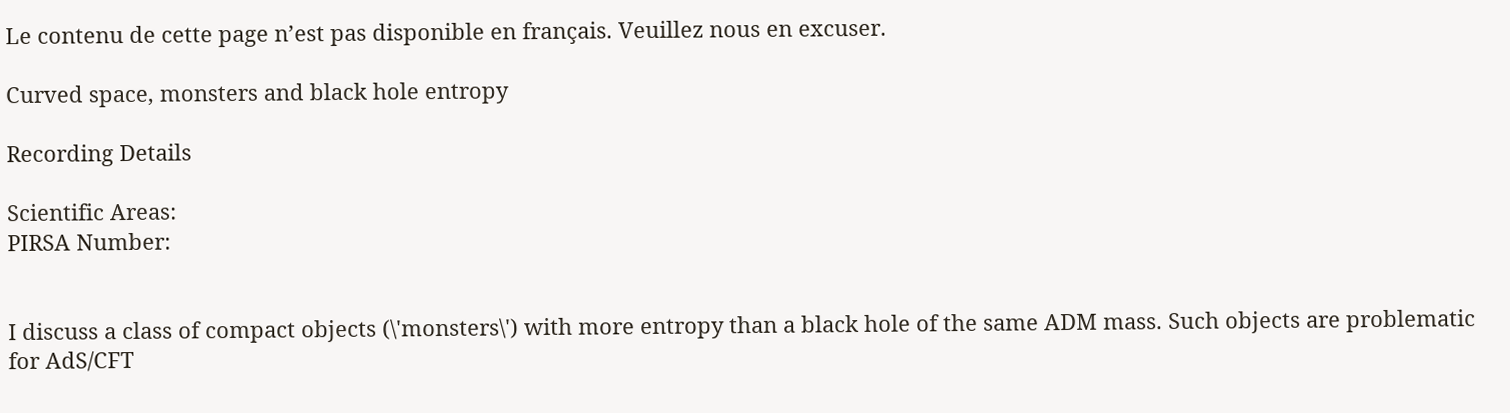Le contenu de cette page n’est pas disponible en français. Veuillez nous en excuser.

Curved space, monsters and black hole entropy

Recording Details

Scientific Areas:
PIRSA Number:


I discuss a class of compact objects (\'monsters\') with more entropy than a black hole of the same ADM mass. Such objects are problematic for AdS/CFT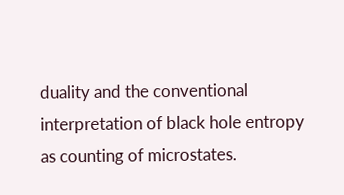duality and the conventional interpretation of black hole entropy as counting of microstates.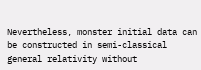Nevertheless, monster initial data can be constructed in semi-classical general relativity without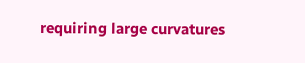requiring large curvatures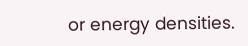or energy densities.